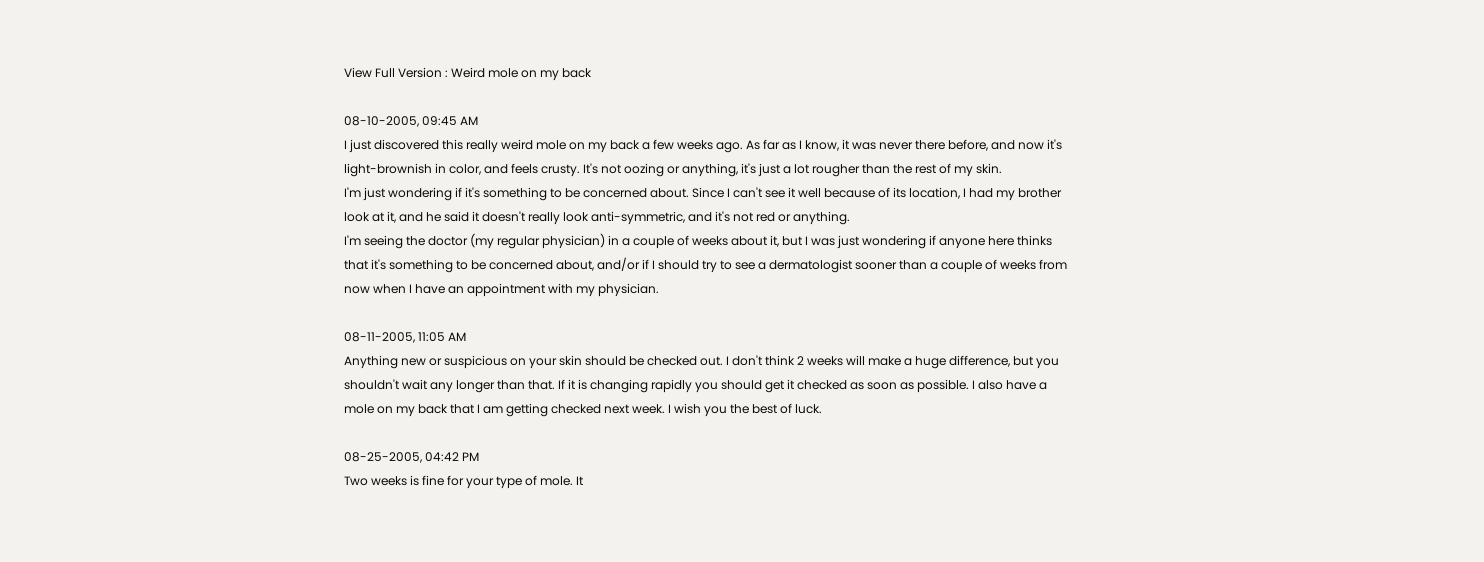View Full Version : Weird mole on my back

08-10-2005, 09:45 AM
I just discovered this really weird mole on my back a few weeks ago. As far as I know, it was never there before, and now it's light-brownish in color, and feels crusty. It's not oozing or anything, it's just a lot rougher than the rest of my skin.
I'm just wondering if it's something to be concerned about. Since I can't see it well because of its location, I had my brother look at it, and he said it doesn't really look anti-symmetric, and it's not red or anything.
I'm seeing the doctor (my regular physician) in a couple of weeks about it, but I was just wondering if anyone here thinks that it's something to be concerned about, and/or if I should try to see a dermatologist sooner than a couple of weeks from now when I have an appointment with my physician.

08-11-2005, 11:05 AM
Anything new or suspicious on your skin should be checked out. I don't think 2 weeks will make a huge difference, but you shouldn't wait any longer than that. If it is changing rapidly you should get it checked as soon as possible. I also have a mole on my back that I am getting checked next week. I wish you the best of luck.

08-25-2005, 04:42 PM
Two weeks is fine for your type of mole. It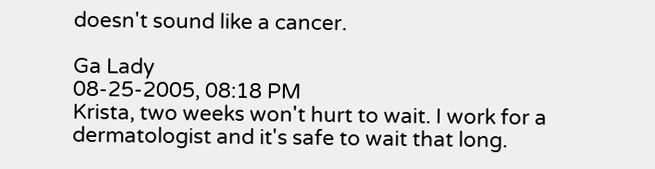doesn't sound like a cancer.

Ga Lady
08-25-2005, 08:18 PM
Krista, two weeks won't hurt to wait. I work for a dermatologist and it's safe to wait that long.